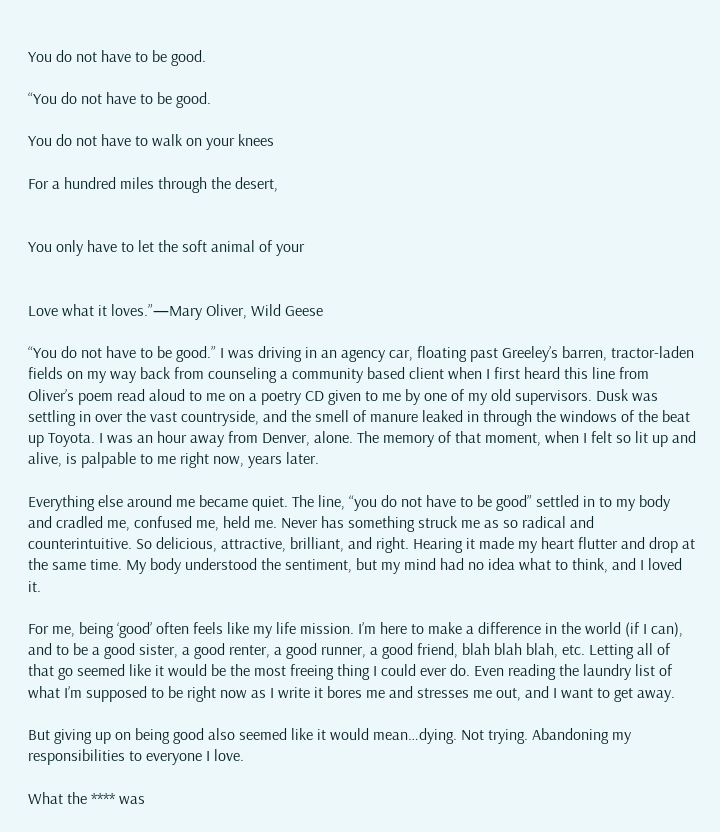You do not have to be good.

“You do not have to be good.

You do not have to walk on your knees

For a hundred miles through the desert,


You only have to let the soft animal of your


Love what it loves.”—Mary Oliver, Wild Geese

“You do not have to be good.” I was driving in an agency car, floating past Greeley’s barren, tractor-laden fields on my way back from counseling a community based client when I first heard this line from Oliver’s poem read aloud to me on a poetry CD given to me by one of my old supervisors. Dusk was settling in over the vast countryside, and the smell of manure leaked in through the windows of the beat up Toyota. I was an hour away from Denver, alone. The memory of that moment, when I felt so lit up and alive, is palpable to me right now, years later.

Everything else around me became quiet. The line, “you do not have to be good” settled in to my body and cradled me, confused me, held me. Never has something struck me as so radical and counterintuitive. So delicious, attractive, brilliant, and right. Hearing it made my heart flutter and drop at the same time. My body understood the sentiment, but my mind had no idea what to think, and I loved it.

For me, being ‘good’ often feels like my life mission. I’m here to make a difference in the world (if I can), and to be a good sister, a good renter, a good runner, a good friend, blah blah blah, etc. Letting all of that go seemed like it would be the most freeing thing I could ever do. Even reading the laundry list of what I’m supposed to be right now as I write it bores me and stresses me out, and I want to get away.

But giving up on being good also seemed like it would mean…dying. Not trying. Abandoning my responsibilities to everyone I love.

What the **** was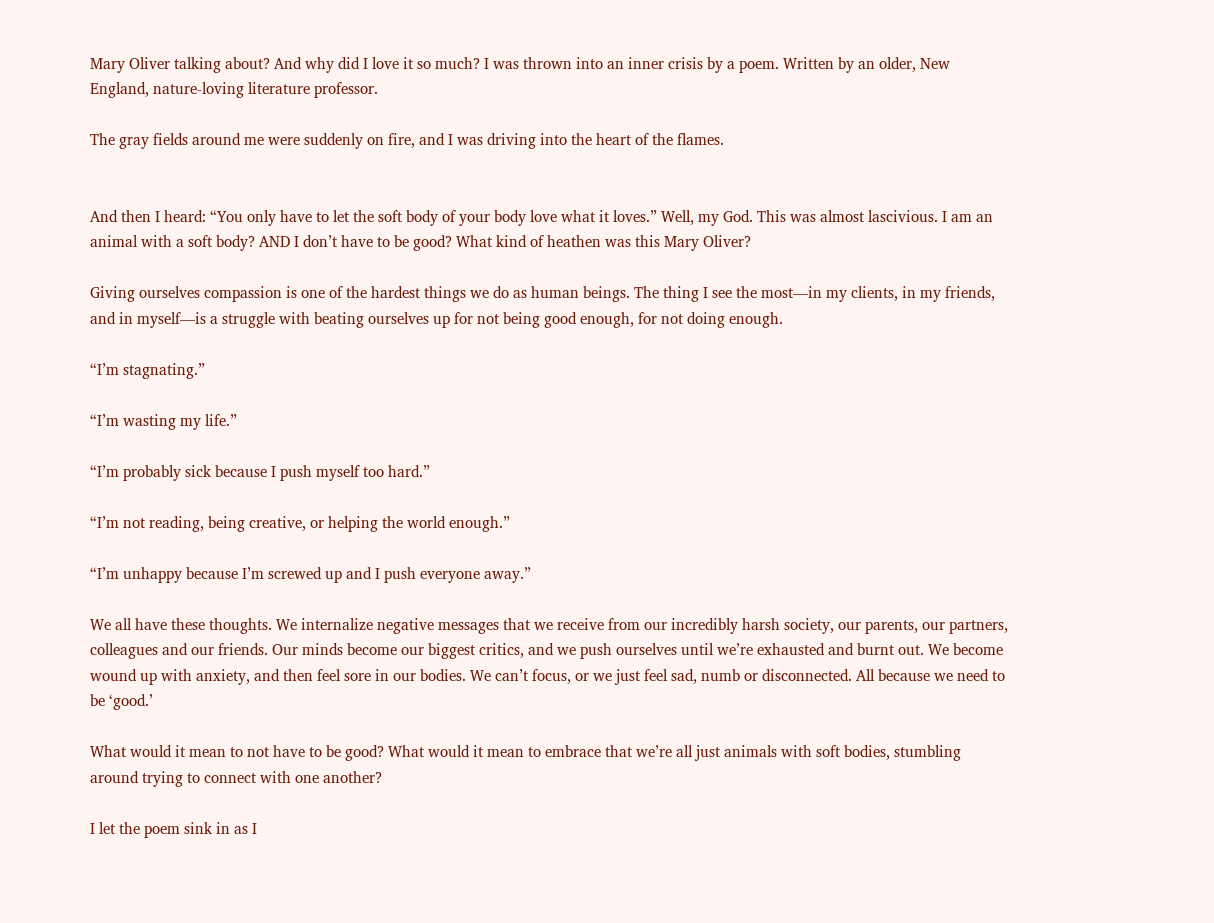Mary Oliver talking about? And why did I love it so much? I was thrown into an inner crisis by a poem. Written by an older, New England, nature-loving literature professor.

The gray fields around me were suddenly on fire, and I was driving into the heart of the flames.


And then I heard: “You only have to let the soft body of your body love what it loves.” Well, my God. This was almost lascivious. I am an animal with a soft body? AND I don’t have to be good? What kind of heathen was this Mary Oliver?

Giving ourselves compassion is one of the hardest things we do as human beings. The thing I see the most—in my clients, in my friends, and in myself—is a struggle with beating ourselves up for not being good enough, for not doing enough.

“I’m stagnating.”

“I’m wasting my life.”

“I’m probably sick because I push myself too hard.”

“I’m not reading, being creative, or helping the world enough.”

“I’m unhappy because I’m screwed up and I push everyone away.”

We all have these thoughts. We internalize negative messages that we receive from our incredibly harsh society, our parents, our partners, colleagues and our friends. Our minds become our biggest critics, and we push ourselves until we’re exhausted and burnt out. We become wound up with anxiety, and then feel sore in our bodies. We can’t focus, or we just feel sad, numb or disconnected. All because we need to be ‘good.’

What would it mean to not have to be good? What would it mean to embrace that we’re all just animals with soft bodies, stumbling around trying to connect with one another?

I let the poem sink in as I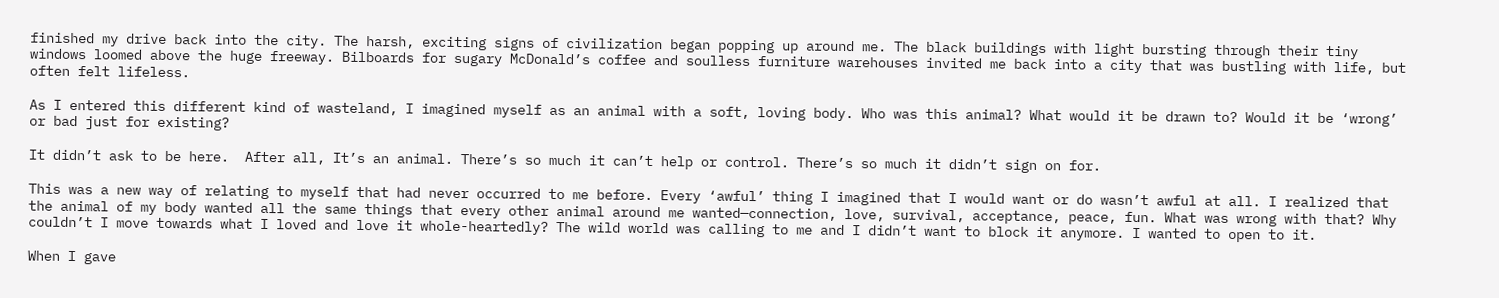finished my drive back into the city. The harsh, exciting signs of civilization began popping up around me. The black buildings with light bursting through their tiny windows loomed above the huge freeway. Bilboards for sugary McDonald’s coffee and soulless furniture warehouses invited me back into a city that was bustling with life, but often felt lifeless.

As I entered this different kind of wasteland, I imagined myself as an animal with a soft, loving body. Who was this animal? What would it be drawn to? Would it be ‘wrong’ or bad just for existing?

It didn’t ask to be here.  After all, It’s an animal. There’s so much it can’t help or control. There’s so much it didn’t sign on for.

This was a new way of relating to myself that had never occurred to me before. Every ‘awful’ thing I imagined that I would want or do wasn’t awful at all. I realized that the animal of my body wanted all the same things that every other animal around me wanted—connection, love, survival, acceptance, peace, fun. What was wrong with that? Why couldn’t I move towards what I loved and love it whole-heartedly? The wild world was calling to me and I didn’t want to block it anymore. I wanted to open to it.

When I gave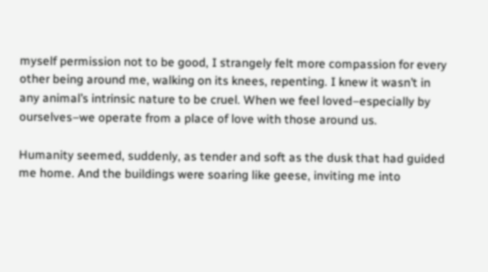myself permission not to be good, I strangely felt more compassion for every other being around me, walking on its knees, repenting. I knew it wasn’t in any animal’s intrinsic nature to be cruel. When we feel loved–especially by ourselves–we operate from a place of love with those around us.

Humanity seemed, suddenly, as tender and soft as the dusk that had guided me home. And the buildings were soaring like geese, inviting me into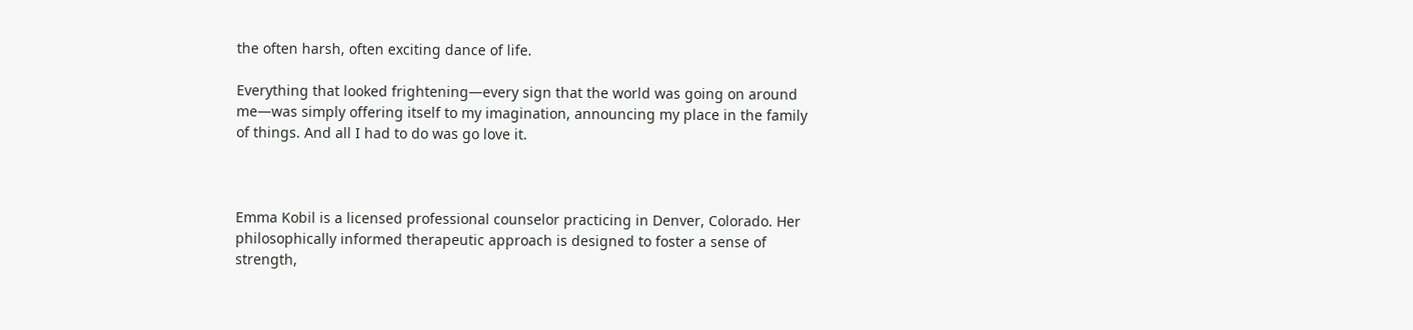the often harsh, often exciting dance of life.

Everything that looked frightening—every sign that the world was going on around me—was simply offering itself to my imagination, announcing my place in the family of things. And all I had to do was go love it.



Emma Kobil is a licensed professional counselor practicing in Denver, Colorado. Her philosophically informed therapeutic approach is designed to foster a sense of strength,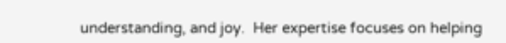understanding, and joy.  Her expertise focuses on helping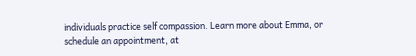individuals practice self compassion. Learn more about Emma, or schedule an appointment, at